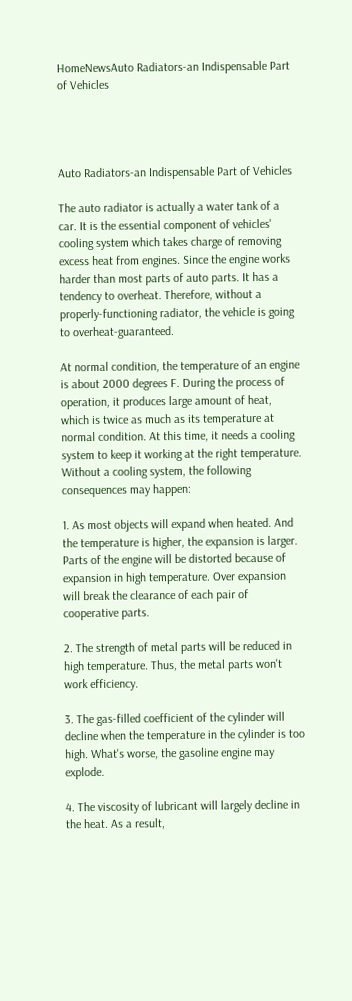HomeNewsAuto Radiators-an Indispensable Part of Vehicles




Auto Radiators-an Indispensable Part of Vehicles

The auto radiator is actually a water tank of a car. It is the essential component of vehicles' cooling system which takes charge of removing excess heat from engines. Since the engine works harder than most parts of auto parts. It has a tendency to overheat. Therefore, without a properly-functioning radiator, the vehicle is going to overheat-guaranteed.

At normal condition, the temperature of an engine is about 2000 degrees F. During the process of operation, it produces large amount of heat, which is twice as much as its temperature at normal condition. At this time, it needs a cooling system to keep it working at the right temperature. Without a cooling system, the following consequences may happen:

1. As most objects will expand when heated. And the temperature is higher, the expansion is larger. Parts of the engine will be distorted because of expansion in high temperature. Over expansion will break the clearance of each pair of cooperative parts.

2. The strength of metal parts will be reduced in high temperature. Thus, the metal parts won't work efficiency.

3. The gas-filled coefficient of the cylinder will decline when the temperature in the cylinder is too high. What's worse, the gasoline engine may explode.

4. The viscosity of lubricant will largely decline in the heat. As a result,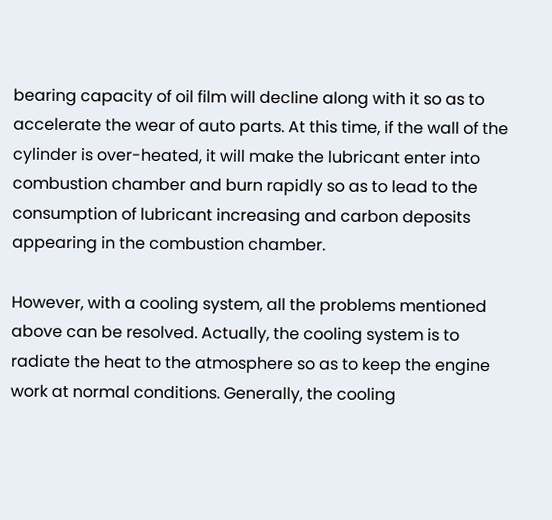bearing capacity of oil film will decline along with it so as to accelerate the wear of auto parts. At this time, if the wall of the cylinder is over-heated, it will make the lubricant enter into combustion chamber and burn rapidly so as to lead to the consumption of lubricant increasing and carbon deposits appearing in the combustion chamber.

However, with a cooling system, all the problems mentioned above can be resolved. Actually, the cooling system is to radiate the heat to the atmosphere so as to keep the engine work at normal conditions. Generally, the cooling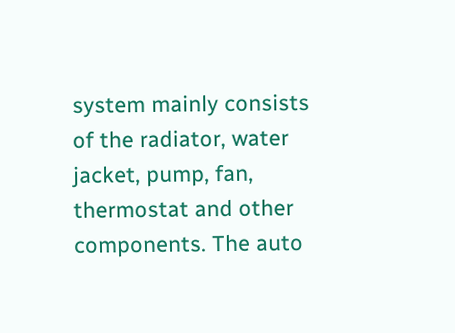system mainly consists of the radiator, water jacket, pump, fan, thermostat and other components. The auto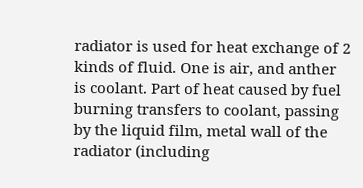radiator is used for heat exchange of 2 kinds of fluid. One is air, and anther is coolant. Part of heat caused by fuel burning transfers to coolant, passing by the liquid film, metal wall of the radiator (including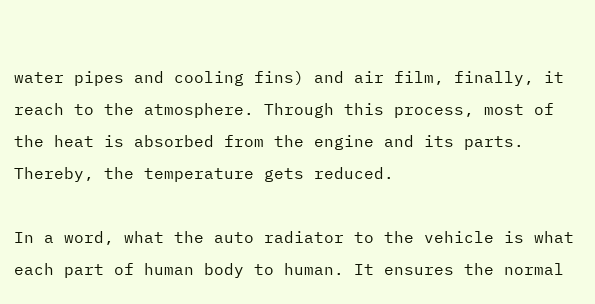water pipes and cooling fins) and air film, finally, it reach to the atmosphere. Through this process, most of the heat is absorbed from the engine and its parts. Thereby, the temperature gets reduced.

In a word, what the auto radiator to the vehicle is what each part of human body to human. It ensures the normal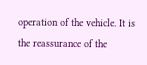operation of the vehicle. It is the reassurance of the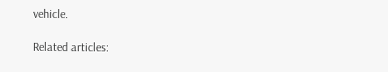vehicle.

Related articles: